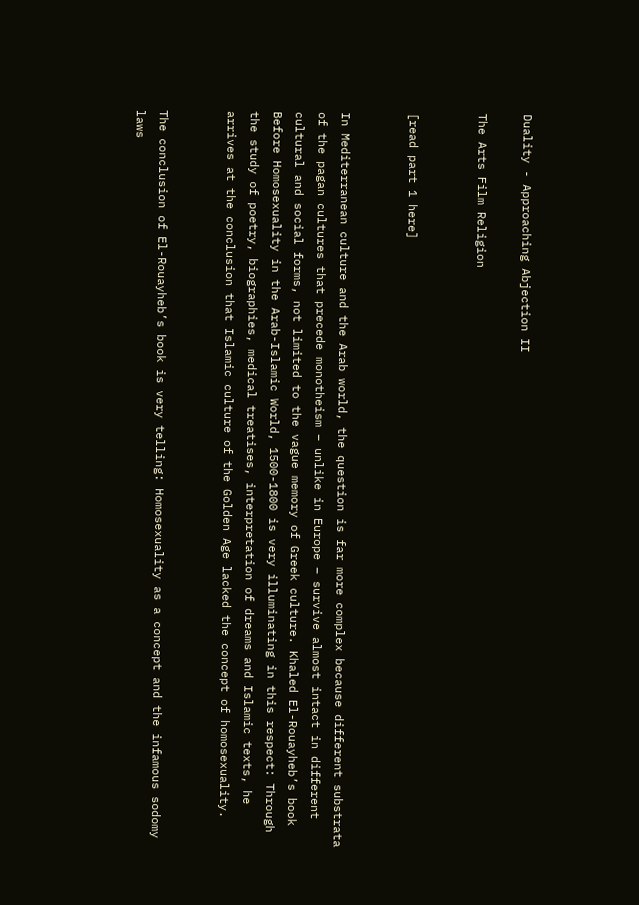Duality - Approaching Abjection II

The Arts Film Religion


[read part 1 here]


In Mediterranean culture and the Arab world, the question is far more complex because different substrata of the pagan cultures that precede monotheism – unlike in Europe – survive almost intact in different cultural and social forms, not limited to the vague memory of Greek culture. Khaled El-Rouayheb’s book Before Homosexuality in the Arab-Islamic World, 1500-1800 is very illuminating in this respect: Through the study of poetry, biographies, medical treatises, interpretation of dreams and Islamic texts, he arrives at the conclusion that Islamic culture of the Golden Age lacked the concept of homosexuality.


The conclusion of El-Rouayheb’s book is very telling: Homosexuality as a concept and the infamous sodomy laws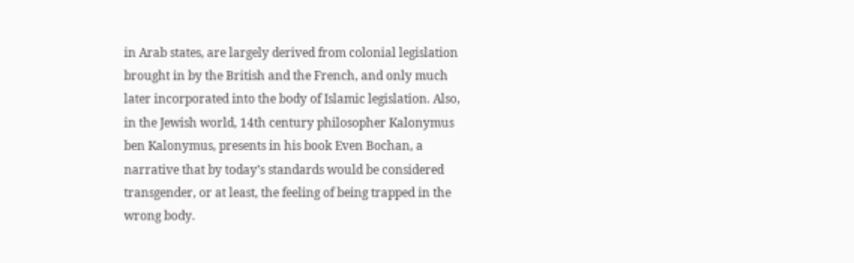in Arab states, are largely derived from colonial legislation brought in by the British and the French, and only much later incorporated into the body of Islamic legislation. Also, in the Jewish world, 14th century philosopher Kalonymus ben Kalonymus, presents in his book Even Bochan, a narrative that by today’s standards would be considered transgender, or at least, the feeling of being trapped in the wrong body.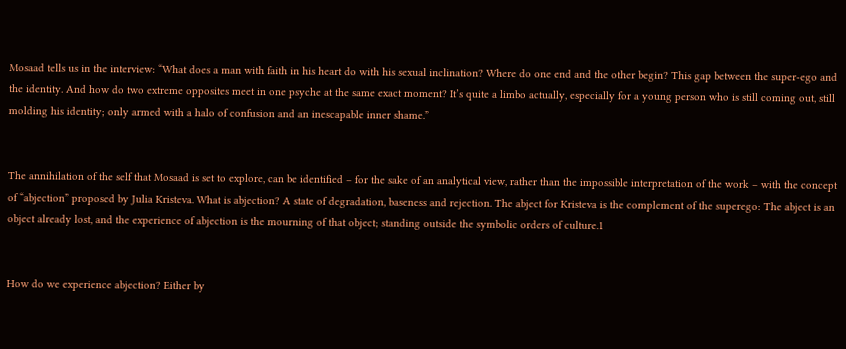Mosaad tells us in the interview: “What does a man with faith in his heart do with his sexual inclination? Where do one end and the other begin? This gap between the super-ego and the identity. And how do two extreme opposites meet in one psyche at the same exact moment? It’s quite a limbo actually, especially for a young person who is still coming out, still molding his identity; only armed with a halo of confusion and an inescapable inner shame.”


The annihilation of the self that Mosaad is set to explore, can be identified – for the sake of an analytical view, rather than the impossible interpretation of the work – with the concept of “abjection” proposed by Julia Kristeva. What is abjection? A state of degradation, baseness and rejection. The abject for Kristeva is the complement of the superego: The abject is an object already lost, and the experience of abjection is the mourning of that object; standing outside the symbolic orders of culture.1


How do we experience abjection? Either by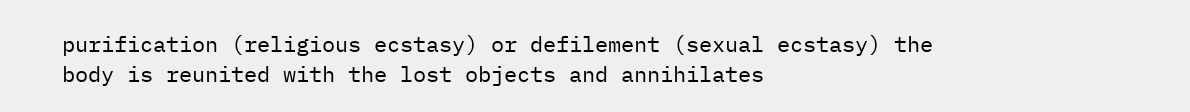purification (religious ecstasy) or defilement (sexual ecstasy) the body is reunited with the lost objects and annihilates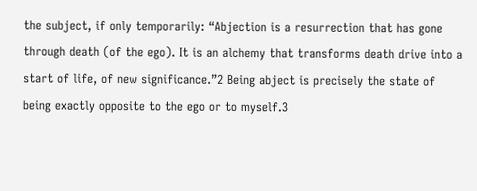the subject, if only temporarily: “Abjection is a resurrection that has gone through death (of the ego). It is an alchemy that transforms death drive into a start of life, of new significance.”2 Being abject is precisely the state of being exactly opposite to the ego or to myself.3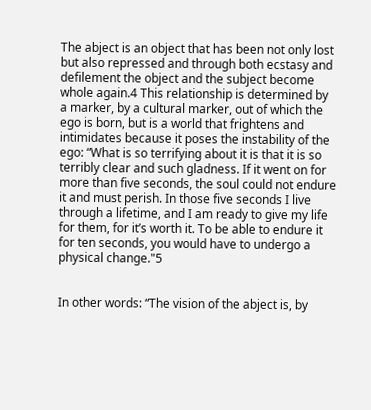The abject is an object that has been not only lost but also repressed and through both ecstasy and defilement the object and the subject become whole again.4 This relationship is determined by a marker, by a cultural marker, out of which the ego is born, but is a world that frightens and intimidates because it poses the instability of the ego: “What is so terrifying about it is that it is so terribly clear and such gladness. If it went on for more than five seconds, the soul could not endure it and must perish. In those five seconds I live through a lifetime, and I am ready to give my life for them, for it’s worth it. To be able to endure it for ten seconds, you would have to undergo a physical change."5


In other words: “The vision of the abject is, by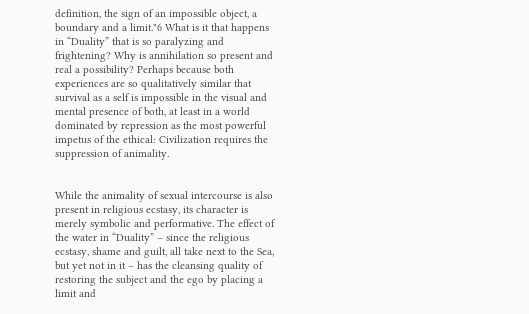definition, the sign of an impossible object, a boundary and a limit."6 What is it that happens in “Duality” that is so paralyzing and frightening? Why is annihilation so present and real a possibility? Perhaps because both experiences are so qualitatively similar that  survival as a self is impossible in the visual and mental presence of both, at least in a world dominated by repression as the most powerful impetus of the ethical: Civilization requires the suppression of animality.


While the animality of sexual intercourse is also present in religious ecstasy, its character is merely symbolic and performative. The effect of the water in “Duality” – since the religious ecstasy, shame and guilt, all take next to the Sea, but yet not in it – has the cleansing quality of restoring the subject and the ego by placing a limit and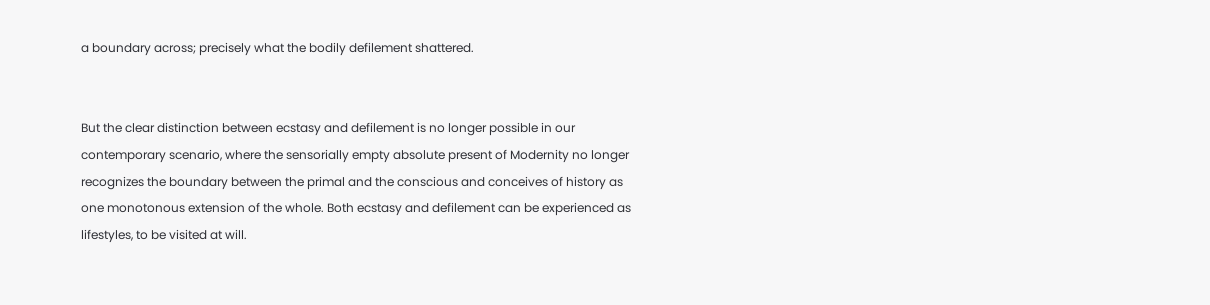a boundary across; precisely what the bodily defilement shattered.


But the clear distinction between ecstasy and defilement is no longer possible in our contemporary scenario, where the sensorially empty absolute present of Modernity no longer recognizes the boundary between the primal and the conscious and conceives of history as one monotonous extension of the whole. Both ecstasy and defilement can be experienced as lifestyles, to be visited at will.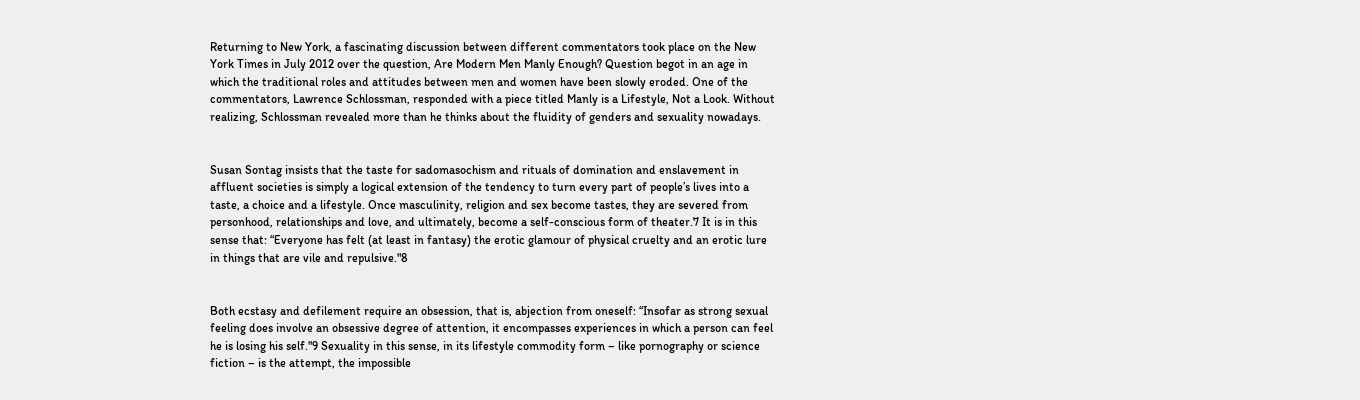Returning to New York, a fascinating discussion between different commentators took place on the New York Times in July 2012 over the question, Are Modern Men Manly Enough? Question begot in an age in which the traditional roles and attitudes between men and women have been slowly eroded. One of the commentators, Lawrence Schlossman, responded with a piece titled Manly is a Lifestyle, Not a Look. Without realizing, Schlossman revealed more than he thinks about the fluidity of genders and sexuality nowadays.


Susan Sontag insists that the taste for sadomasochism and rituals of domination and enslavement in affluent societies is simply a logical extension of the tendency to turn every part of people’s lives into a taste, a choice and a lifestyle. Once masculinity, religion and sex become tastes, they are severed from personhood, relationships and love, and ultimately, become a self-conscious form of theater.7 It is in this sense that: “Everyone has felt (at least in fantasy) the erotic glamour of physical cruelty and an erotic lure in things that are vile and repulsive."8


Both ecstasy and defilement require an obsession, that is, abjection from oneself: “Insofar as strong sexual feeling does involve an obsessive degree of attention, it encompasses experiences in which a person can feel he is losing his self."9 Sexuality in this sense, in its lifestyle commodity form – like pornography or science fiction – is the attempt, the impossible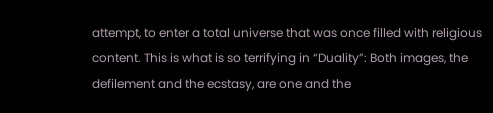attempt, to enter a total universe that was once filled with religious content. This is what is so terrifying in “Duality”: Both images, the defilement and the ecstasy, are one and the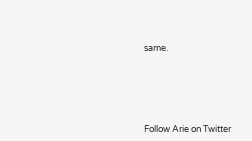same.





Follow Arie on Twitter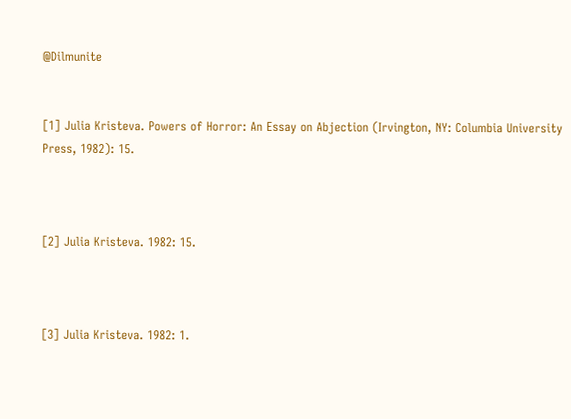@Dilmunite


[1] Julia Kristeva. Powers of Horror: An Essay on Abjection (Irvington, NY: Columbia University Press, 1982): 15.



[2] Julia Kristeva. 1982: 15.



[3] Julia Kristeva. 1982: 1.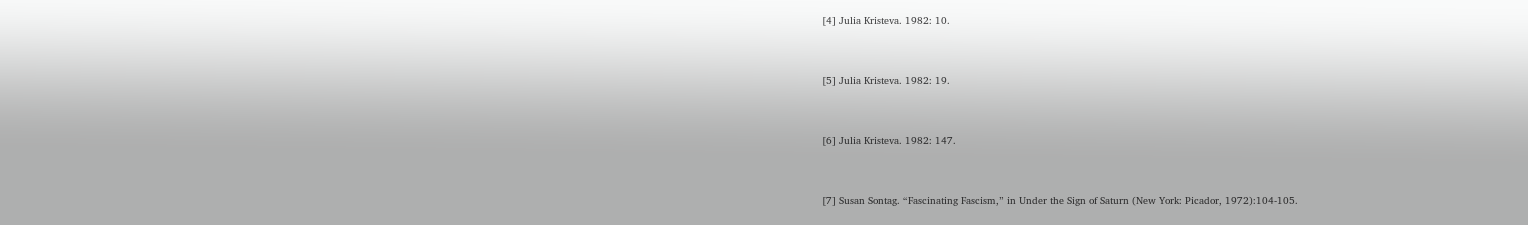[4] Julia Kristeva. 1982: 10.



[5] Julia Kristeva. 1982: 19.



[6] Julia Kristeva. 1982: 147.



[7] Susan Sontag. “Fascinating Fascism,” in Under the Sign of Saturn (New York: Picador, 1972):104-105.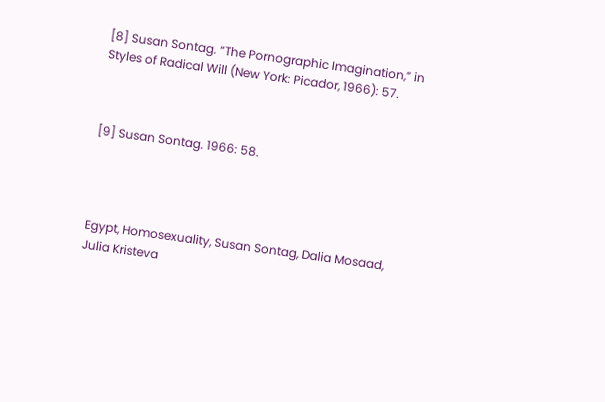[8] Susan Sontag. “The Pornographic Imagination,” in Styles of Radical Will (New York: Picador, 1966): 57.



[9] Susan Sontag. 1966: 58.




Egypt, Homosexuality, Susan Sontag, Dalia Mosaad, Julia Kristeva